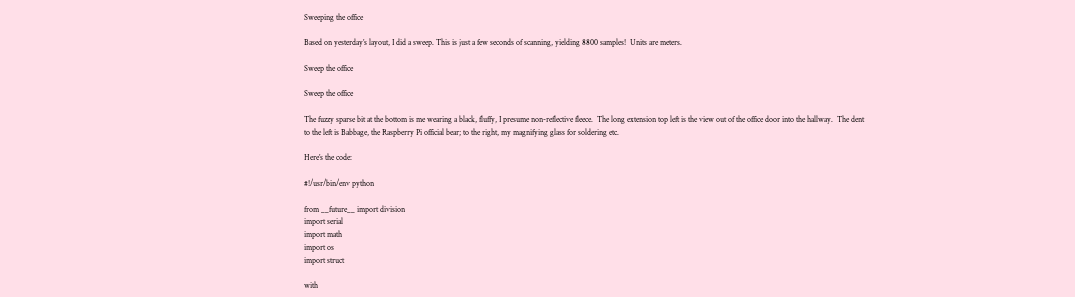Sweeping the office

Based on yesterday’s layout, I did a sweep. This is just a few seconds of scanning, yielding 8800 samples!  Units are meters.

Sweep the office

Sweep the office

The fuzzy sparse bit at the bottom is me wearing a black, fluffy, I presume non-reflective fleece.  The long extension top left is the view out of the office door into the hallway.  The dent to the left is Babbage, the Raspberry Pi official bear; to the right, my magnifying glass for soldering etc.

Here’s the code:

#!/usr/bin/env python

from __future__ import division
import serial
import math
import os
import struct

with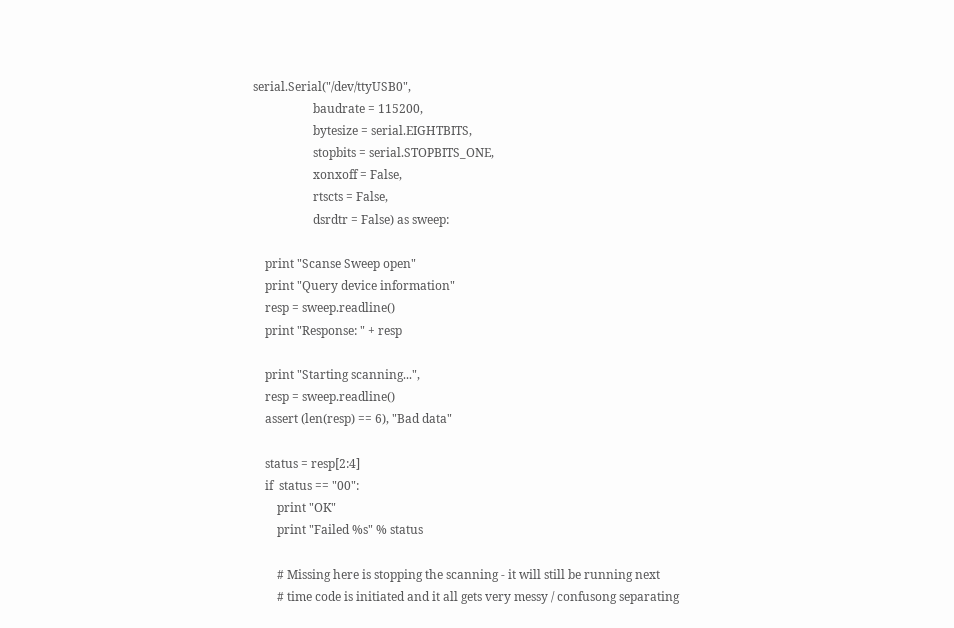serial.Serial("/dev/ttyUSB0",
                    baudrate = 115200,
                    bytesize = serial.EIGHTBITS,
                    stopbits = serial.STOPBITS_ONE,
                    xonxoff = False,
                    rtscts = False,
                    dsrdtr = False) as sweep:

    print "Scanse Sweep open"
    print "Query device information"
    resp = sweep.readline()
    print "Response: " + resp

    print "Starting scanning...",
    resp = sweep.readline()
    assert (len(resp) == 6), "Bad data"

    status = resp[2:4]
    if  status == "00":
        print "OK"
        print "Failed %s" % status

        # Missing here is stopping the scanning - it will still be running next
        # time code is initiated and it all gets very messy / confusong separating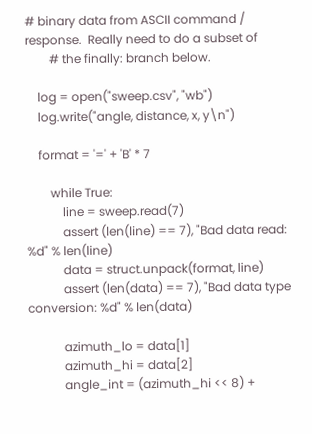# binary data from ASCII command / response.  Really need to do a subset of
        # the finally: branch below.

    log = open("sweep.csv", "wb")
    log.write("angle, distance, x, y\n")

    format = '=' + 'B' * 7

        while True:
            line = sweep.read(7)
            assert (len(line) == 7), "Bad data read: %d" % len(line)
            data = struct.unpack(format, line)
            assert (len(data) == 7), "Bad data type conversion: %d" % len(data)

            azimuth_lo = data[1]
            azimuth_hi = data[2]
            angle_int = (azimuth_hi << 8) +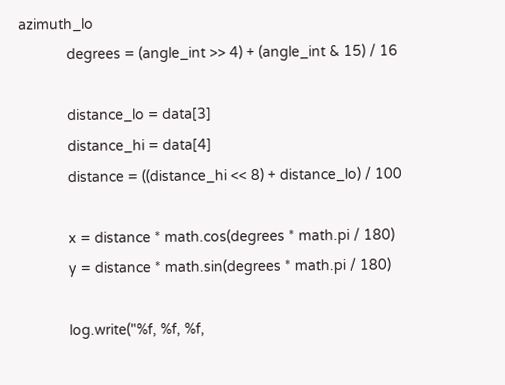azimuth_lo
            degrees = (angle_int >> 4) + (angle_int & 15) / 16

            distance_lo = data[3]
            distance_hi = data[4]
            distance = ((distance_hi << 8) + distance_lo) / 100

            x = distance * math.cos(degrees * math.pi / 180)
            y = distance * math.sin(degrees * math.pi / 180)

            log.write("%f, %f, %f,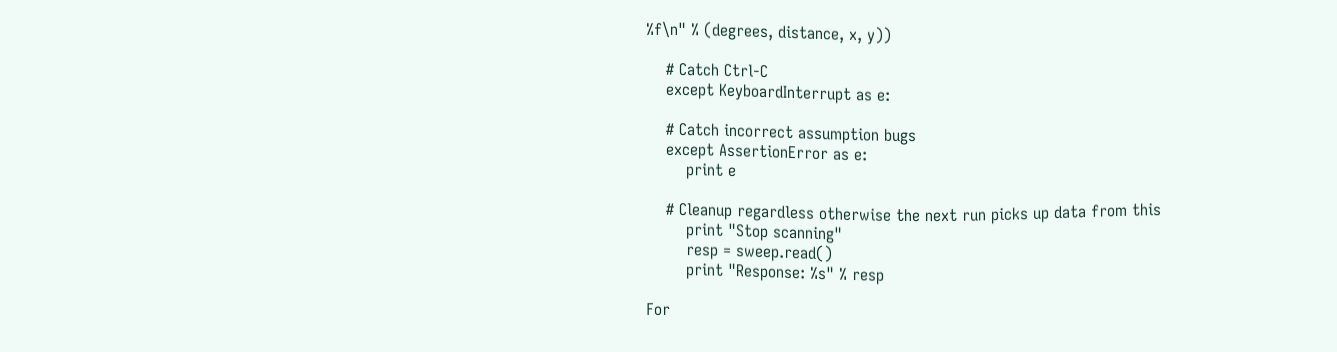%f\n" % (degrees, distance, x, y))

    # Catch Ctrl-C
    except KeyboardInterrupt as e:

    # Catch incorrect assumption bugs
    except AssertionError as e:
        print e

    # Cleanup regardless otherwise the next run picks up data from this
        print "Stop scanning"
        resp = sweep.read()
        print "Response: %s" % resp

For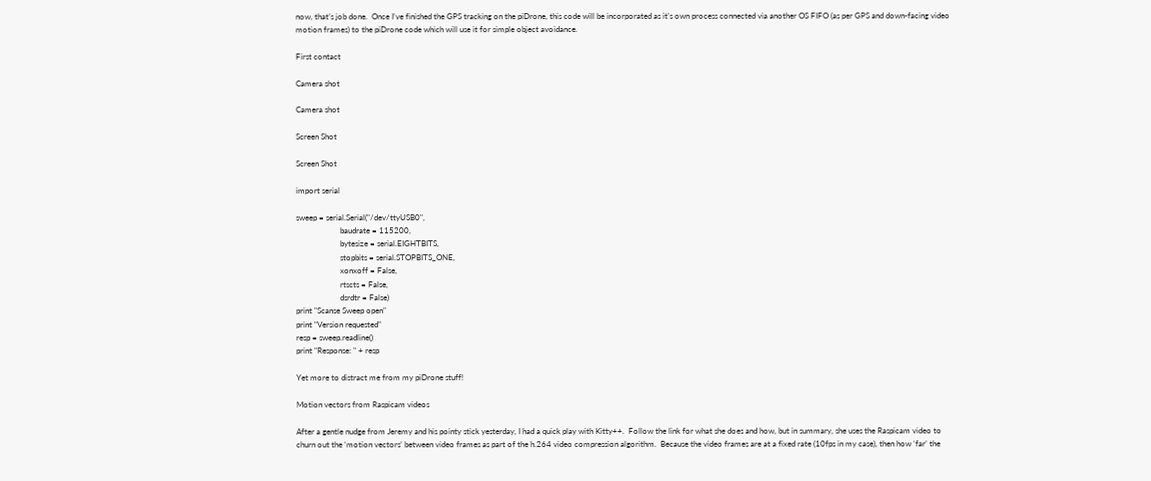now, that’s job done.  Once I’ve finished the GPS tracking on the piDrone, this code will be incorporated as it’s own process connected via another OS FIFO (as per GPS and down-facing video motion frames) to the piDrone code which will use it for simple object avoidance.

First contact

Camera shot

Camera shot

Screen Shot

Screen Shot

import serial

sweep = serial.Serial("/dev/ttyUSB0",
                      baudrate = 115200,
                      bytesize = serial.EIGHTBITS,
                      stopbits = serial.STOPBITS_ONE,
                      xonxoff = False,
                      rtscts = False,
                      dsrdtr = False)
print "Scanse Sweep open"
print "Version requested"
resp = sweep.readline()
print "Response: " + resp

Yet more to distract me from my piDrone stuff!

Motion vectors from Raspicam videos

After a gentle nudge from Jeremy and his pointy stick yesterday, I had a quick play with Kitty++.  Follow the link for what she does and how, but in summary, she uses the Raspicam video to churn out the ‘motion vectors’ between video frames as part of the h.264 video compression algorithm.  Because the video frames are at a fixed rate (10fps in my case), then how ‘far’ the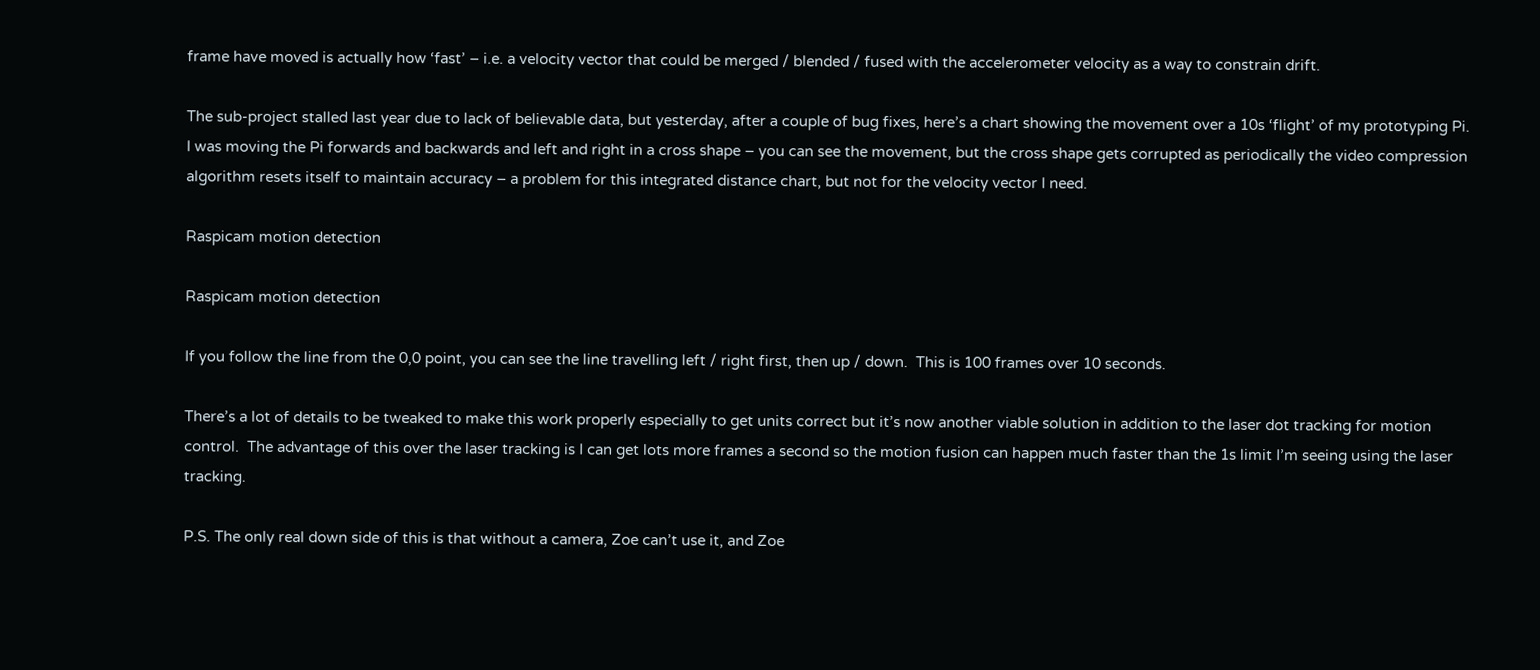frame have moved is actually how ‘fast’ – i.e. a velocity vector that could be merged / blended / fused with the accelerometer velocity as a way to constrain drift.

The sub-project stalled last year due to lack of believable data, but yesterday, after a couple of bug fixes, here’s a chart showing the movement over a 10s ‘flight’ of my prototyping Pi.  I was moving the Pi forwards and backwards and left and right in a cross shape – you can see the movement, but the cross shape gets corrupted as periodically the video compression algorithm resets itself to maintain accuracy – a problem for this integrated distance chart, but not for the velocity vector I need.

Raspicam motion detection

Raspicam motion detection

If you follow the line from the 0,0 point, you can see the line travelling left / right first, then up / down.  This is 100 frames over 10 seconds.

There’s a lot of details to be tweaked to make this work properly especially to get units correct but it’s now another viable solution in addition to the laser dot tracking for motion control.  The advantage of this over the laser tracking is I can get lots more frames a second so the motion fusion can happen much faster than the 1s limit I’m seeing using the laser tracking.

P.S. The only real down side of this is that without a camera, Zoe can’t use it, and Zoe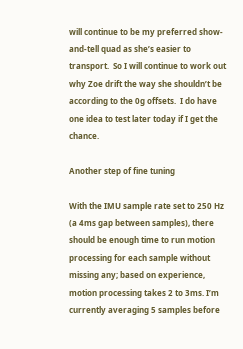will continue to be my preferred show-and-tell quad as she’s easier to transport.  So I will continue to work out why Zoe drift the way she shouldn’t be according to the 0g offsets.  I do have one idea to test later today if I get the chance.

Another step of fine tuning

With the IMU sample rate set to 250 Hz (a 4ms gap between samples), there should be enough time to run motion processing for each sample without missing any; based on experience, motion processing takes 2 to 3ms. I’m currently averaging 5 samples before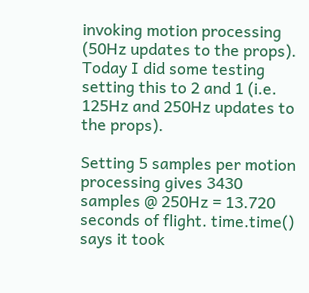invoking motion processing (50Hz updates to the props).  Today I did some testing setting this to 2 and 1 (i.e. 125Hz and 250Hz updates to the props).

Setting 5 samples per motion processing gives 3430 samples @ 250Hz = 13.720 seconds of flight. time.time() says it took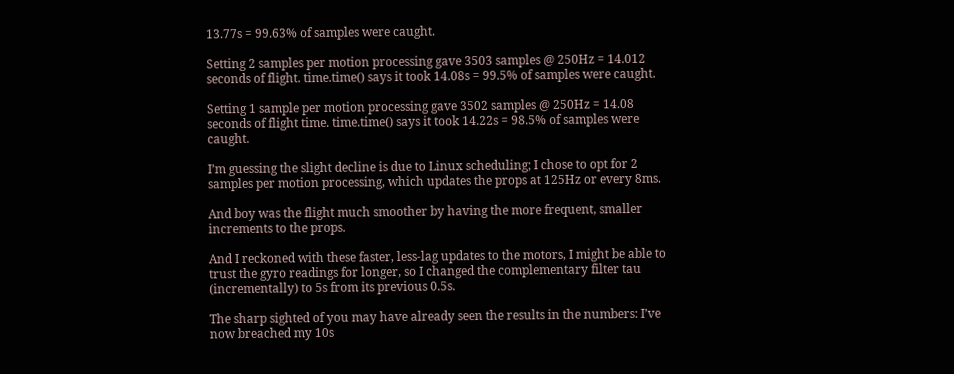13.77s = 99.63% of samples were caught.

Setting 2 samples per motion processing gave 3503 samples @ 250Hz = 14.012 seconds of flight. time.time() says it took 14.08s = 99.5% of samples were caught.

Setting 1 sample per motion processing gave 3502 samples @ 250Hz = 14.08 seconds of flight time. time.time() says it took 14.22s = 98.5% of samples were caught.

I’m guessing the slight decline is due to Linux scheduling; I chose to opt for 2 samples per motion processing, which updates the props at 125Hz or every 8ms.

And boy was the flight much smoother by having the more frequent, smaller increments to the props.

And I reckoned with these faster, less-lag updates to the motors, I might be able to trust the gyro readings for longer, so I changed the complementary filter tau (incrementally) to 5s from its previous 0.5s.

The sharp sighted of you may have already seen the results in the numbers: I’ve now breached my 10s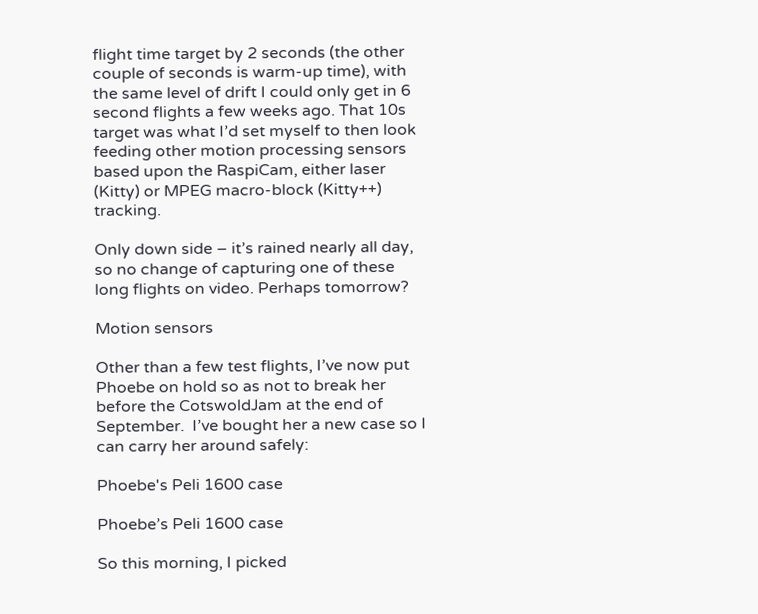flight time target by 2 seconds (the other couple of seconds is warm-up time), with the same level of drift I could only get in 6 second flights a few weeks ago. That 10s target was what I’d set myself to then look feeding other motion processing sensors based upon the RaspiCam, either laser (Kitty) or MPEG macro-block (Kitty++) tracking.

Only down side – it’s rained nearly all day, so no change of capturing one of these long flights on video. Perhaps tomorrow?

Motion sensors

Other than a few test flights, I’ve now put Phoebe on hold so as not to break her before the CotswoldJam at the end of September.  I’ve bought her a new case so I can carry her around safely:

Phoebe's Peli 1600 case

Phoebe’s Peli 1600 case

So this morning, I picked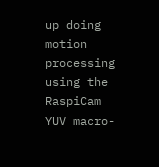up doing motion processing using the RaspiCam YUV macro-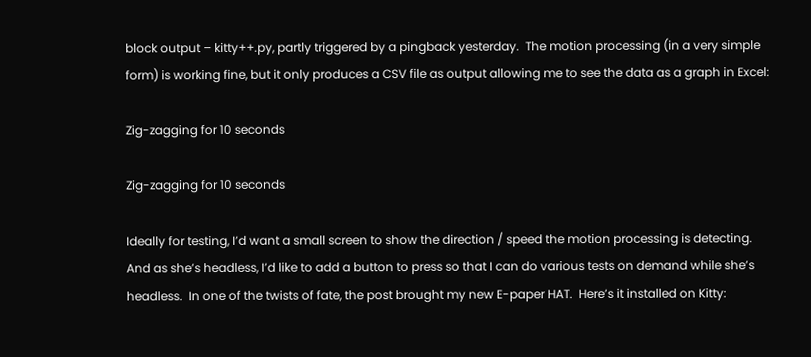block output – kitty++.py, partly triggered by a pingback yesterday.  The motion processing (in a very simple form) is working fine, but it only produces a CSV file as output allowing me to see the data as a graph in Excel:

Zig-zagging for 10 seconds

Zig-zagging for 10 seconds

Ideally for testing, I’d want a small screen to show the direction / speed the motion processing is detecting.  And as she’s headless, I’d like to add a button to press so that I can do various tests on demand while she’s headless.  In one of the twists of fate, the post brought my new E-paper HAT.  Here’s it installed on Kitty: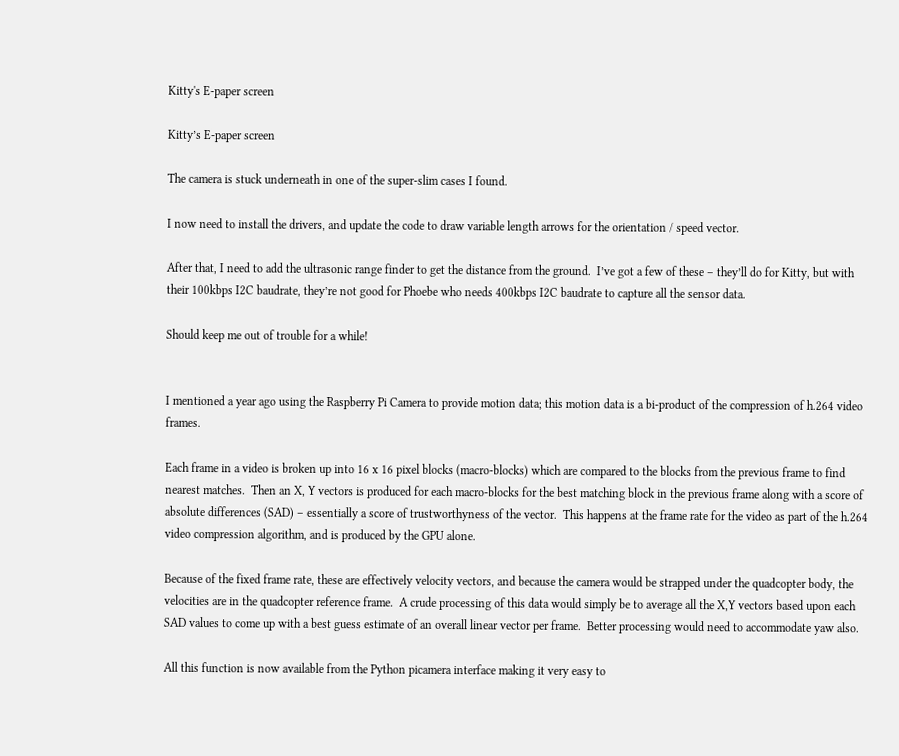Kitty's E-paper screen

Kitty’s E-paper screen

The camera is stuck underneath in one of the super-slim cases I found.

I now need to install the drivers, and update the code to draw variable length arrows for the orientation / speed vector.

After that, I need to add the ultrasonic range finder to get the distance from the ground.  I’ve got a few of these – they’ll do for Kitty, but with their 100kbps I2C baudrate, they’re not good for Phoebe who needs 400kbps I2C baudrate to capture all the sensor data.

Should keep me out of trouble for a while!


I mentioned a year ago using the Raspberry Pi Camera to provide motion data; this motion data is a bi-product of the compression of h.264 video frames.

Each frame in a video is broken up into 16 x 16 pixel blocks (macro-blocks) which are compared to the blocks from the previous frame to find nearest matches.  Then an X, Y vectors is produced for each macro-blocks for the best matching block in the previous frame along with a score of absolute differences (SAD) – essentially a score of trustworthyness of the vector.  This happens at the frame rate for the video as part of the h.264 video compression algorithm, and is produced by the GPU alone.

Because of the fixed frame rate, these are effectively velocity vectors, and because the camera would be strapped under the quadcopter body, the velocities are in the quadcopter reference frame.  A crude processing of this data would simply be to average all the X,Y vectors based upon each SAD values to come up with a best guess estimate of an overall linear vector per frame.  Better processing would need to accommodate yaw also.

All this function is now available from the Python picamera interface making it very easy to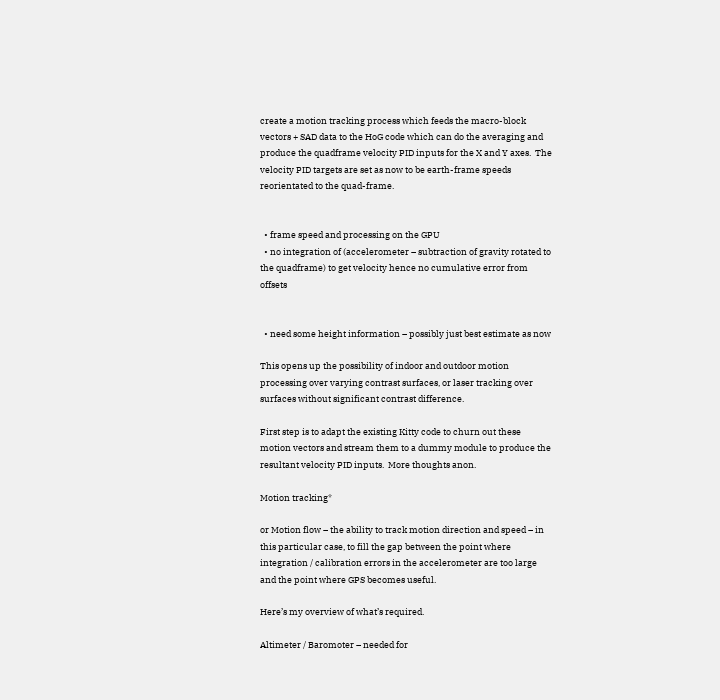create a motion tracking process which feeds the macro-block vectors + SAD data to the HoG code which can do the averaging and produce the quadframe velocity PID inputs for the X and Y axes.  The velocity PID targets are set as now to be earth-frame speeds reorientated to the quad-frame.


  • frame speed and processing on the GPU
  • no integration of (accelerometer – subtraction of gravity rotated to the quadframe) to get velocity hence no cumulative error from offsets


  • need some height information – possibly just best estimate as now

This opens up the possibility of indoor and outdoor motion processing over varying contrast surfaces, or laser tracking over surfaces without significant contrast difference.

First step is to adapt the existing Kitty code to churn out these motion vectors and stream them to a dummy module to produce the resultant velocity PID inputs.  More thoughts anon.

Motion tracking*

or Motion flow – the ability to track motion direction and speed – in this particular case, to fill the gap between the point where integration / calibration errors in the accelerometer are too large and the point where GPS becomes useful.

Here’s my overview of what’s required.

Altimeter / Baromoter – needed for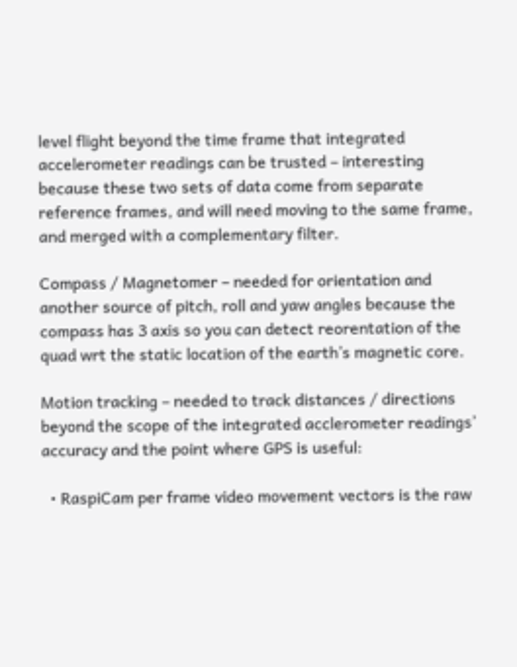level flight beyond the time frame that integrated accelerometer readings can be trusted – interesting because these two sets of data come from separate reference frames, and will need moving to the same frame, and merged with a complementary filter.

Compass / Magnetomer – needed for orientation and another source of pitch, roll and yaw angles because the compass has 3 axis so you can detect reorentation of the quad wrt the static location of the earth’s magnetic core.

Motion tracking – needed to track distances / directions beyond the scope of the integrated acclerometer readings’ accuracy and the point where GPS is useful:

  • RaspiCam per frame video movement vectors is the raw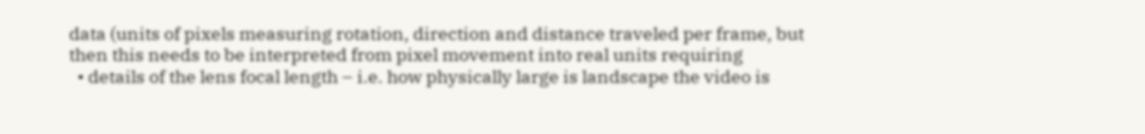data (units of pixels measuring rotation, direction and distance traveled per frame, but then this needs to be interpreted from pixel movement into real units requiring
  • details of the lens focal length – i.e. how physically large is landscape the video is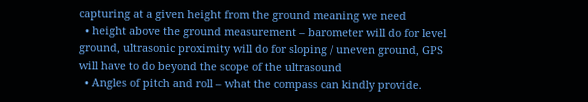capturing at a given height from the ground meaning we need
  • height above the ground measurement – barometer will do for level ground, ultrasonic proximity will do for sloping / uneven ground, GPS will have to do beyond the scope of the ultrasound
  • Angles of pitch and roll – what the compass can kindly provide.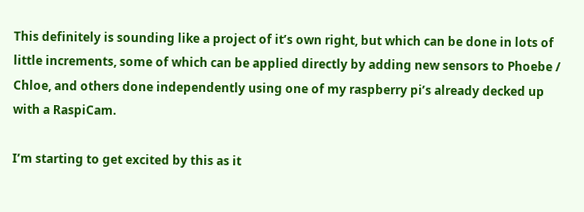This definitely is sounding like a project of it’s own right, but which can be done in lots of little increments, some of which can be applied directly by adding new sensors to Phoebe / Chloe, and others done independently using one of my raspberry pi’s already decked up with a RaspiCam.

I’m starting to get excited by this as it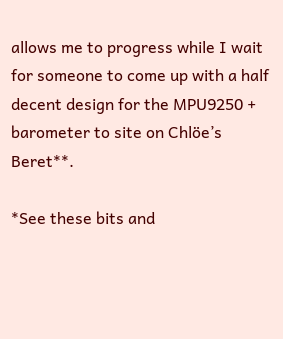allows me to progress while I wait for someone to come up with a half decent design for the MPU9250 + barometer to site on Chlöe’s Beret**.

*See these bits and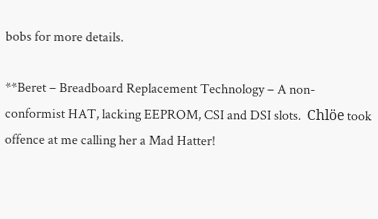bobs for more details.

**Beret – Breadboard Replacement Technology – A non-conformist HAT, lacking EEPROM, CSI and DSI slots.  Chlöe took offence at me calling her a Mad Hatter!